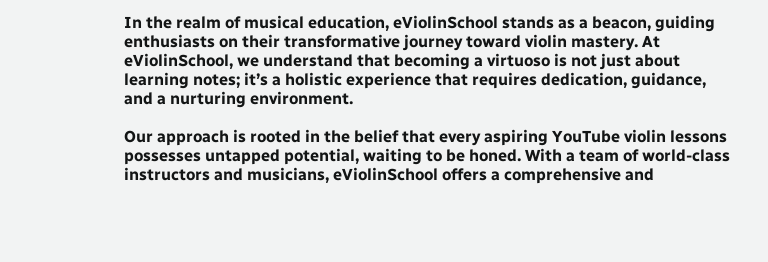In the realm of musical education, eViolinSchool stands as a beacon, guiding enthusiasts on their transformative journey toward violin mastery. At eViolinSchool, we understand that becoming a virtuoso is not just about learning notes; it’s a holistic experience that requires dedication, guidance, and a nurturing environment.

Our approach is rooted in the belief that every aspiring YouTube violin lessons possesses untapped potential, waiting to be honed. With a team of world-class instructors and musicians, eViolinSchool offers a comprehensive and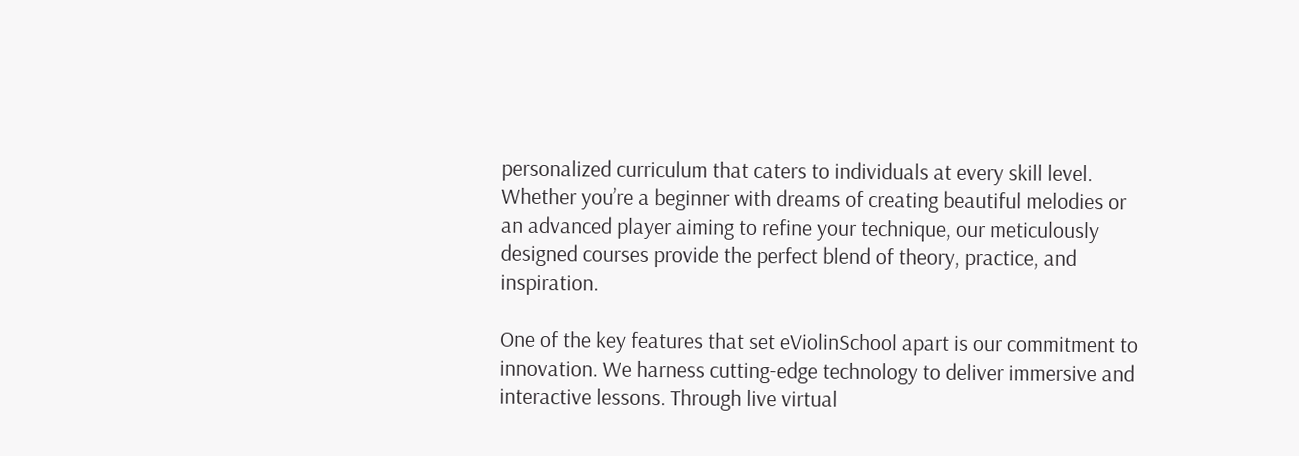personalized curriculum that caters to individuals at every skill level. Whether you’re a beginner with dreams of creating beautiful melodies or an advanced player aiming to refine your technique, our meticulously designed courses provide the perfect blend of theory, practice, and inspiration.

One of the key features that set eViolinSchool apart is our commitment to innovation. We harness cutting-edge technology to deliver immersive and interactive lessons. Through live virtual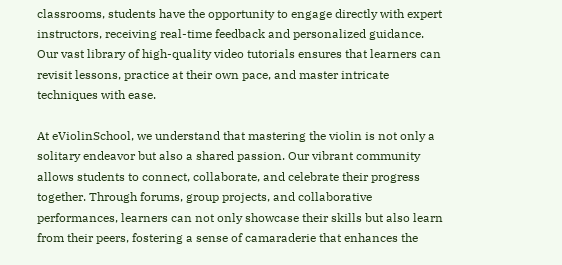classrooms, students have the opportunity to engage directly with expert instructors, receiving real-time feedback and personalized guidance. Our vast library of high-quality video tutorials ensures that learners can revisit lessons, practice at their own pace, and master intricate techniques with ease.

At eViolinSchool, we understand that mastering the violin is not only a solitary endeavor but also a shared passion. Our vibrant community allows students to connect, collaborate, and celebrate their progress together. Through forums, group projects, and collaborative performances, learners can not only showcase their skills but also learn from their peers, fostering a sense of camaraderie that enhances the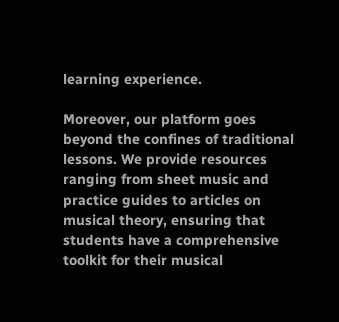learning experience.

Moreover, our platform goes beyond the confines of traditional lessons. We provide resources ranging from sheet music and practice guides to articles on musical theory, ensuring that students have a comprehensive toolkit for their musical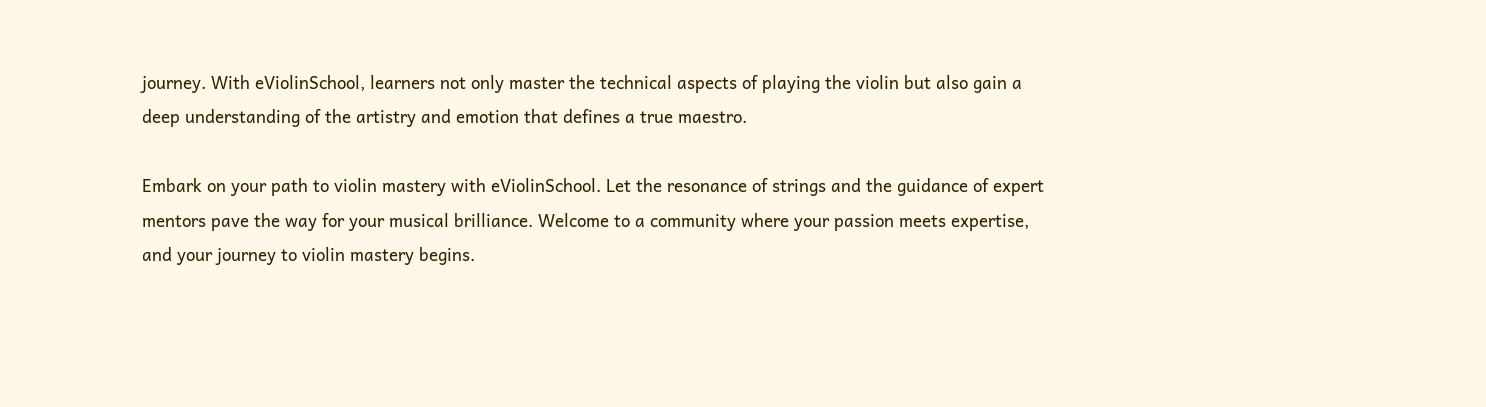journey. With eViolinSchool, learners not only master the technical aspects of playing the violin but also gain a deep understanding of the artistry and emotion that defines a true maestro.

Embark on your path to violin mastery with eViolinSchool. Let the resonance of strings and the guidance of expert mentors pave the way for your musical brilliance. Welcome to a community where your passion meets expertise, and your journey to violin mastery begins.